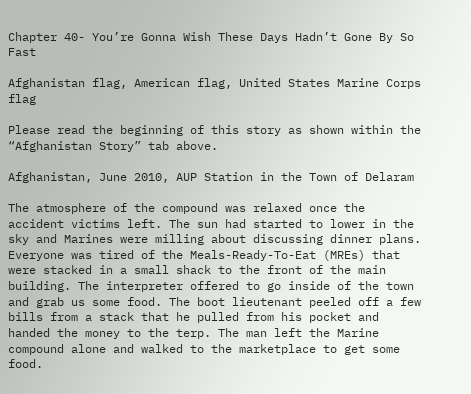Chapter 40- You’re Gonna Wish These Days Hadn’t Gone By So Fast

Afghanistan flag, American flag, United States Marine Corps flag

Please read the beginning of this story as shown within the “Afghanistan Story” tab above.

Afghanistan, June 2010, AUP Station in the Town of Delaram

The atmosphere of the compound was relaxed once the accident victims left. The sun had started to lower in the sky and Marines were milling about discussing dinner plans. Everyone was tired of the Meals-Ready-To-Eat (MREs) that were stacked in a small shack to the front of the main building. The interpreter offered to go inside of the town and grab us some food. The boot lieutenant peeled off a few bills from a stack that he pulled from his pocket and handed the money to the terp. The man left the Marine compound alone and walked to the marketplace to get some food.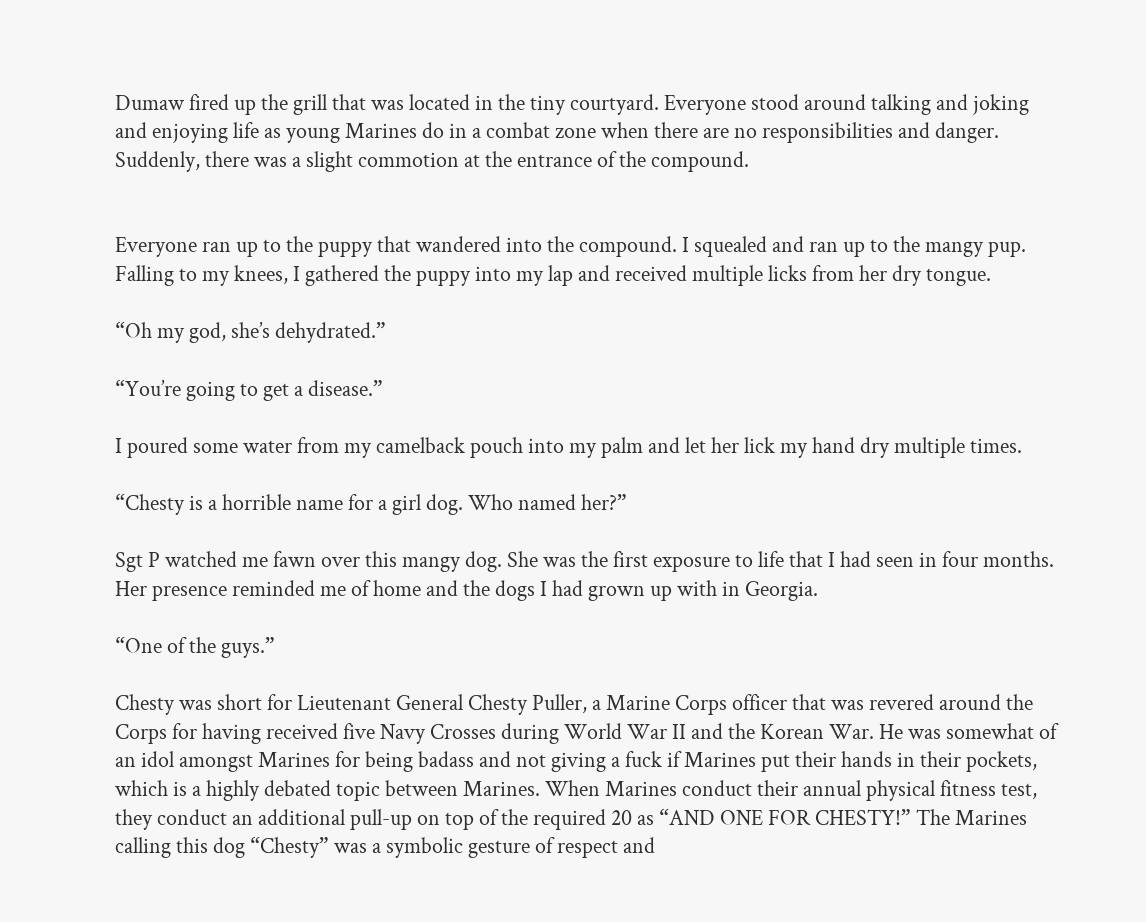Dumaw fired up the grill that was located in the tiny courtyard. Everyone stood around talking and joking and enjoying life as young Marines do in a combat zone when there are no responsibilities and danger. Suddenly, there was a slight commotion at the entrance of the compound.


Everyone ran up to the puppy that wandered into the compound. I squealed and ran up to the mangy pup. Falling to my knees, I gathered the puppy into my lap and received multiple licks from her dry tongue.

“Oh my god, she’s dehydrated.”

“You’re going to get a disease.”

I poured some water from my camelback pouch into my palm and let her lick my hand dry multiple times.

“Chesty is a horrible name for a girl dog. Who named her?”

Sgt P watched me fawn over this mangy dog. She was the first exposure to life that I had seen in four months. Her presence reminded me of home and the dogs I had grown up with in Georgia.

“One of the guys.”

Chesty was short for Lieutenant General Chesty Puller, a Marine Corps officer that was revered around the Corps for having received five Navy Crosses during World War II and the Korean War. He was somewhat of an idol amongst Marines for being badass and not giving a fuck if Marines put their hands in their pockets, which is a highly debated topic between Marines. When Marines conduct their annual physical fitness test, they conduct an additional pull-up on top of the required 20 as “AND ONE FOR CHESTY!” The Marines calling this dog “Chesty” was a symbolic gesture of respect and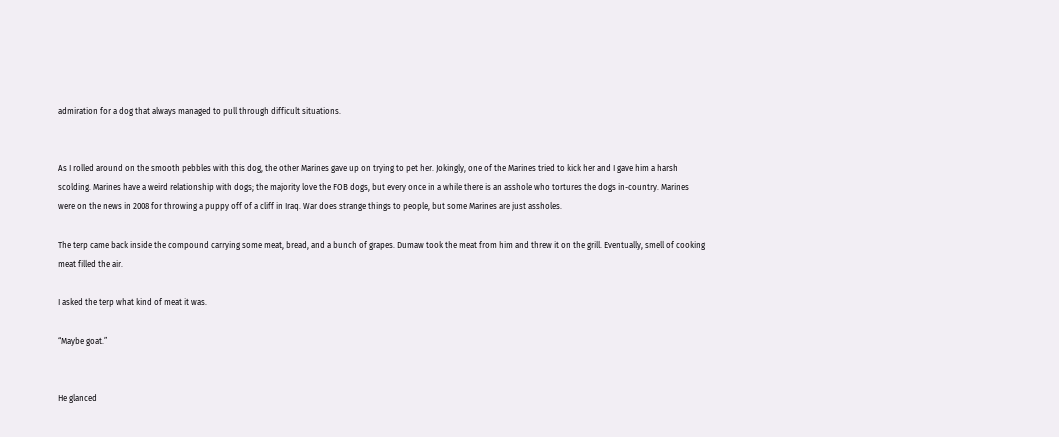admiration for a dog that always managed to pull through difficult situations.


As I rolled around on the smooth pebbles with this dog, the other Marines gave up on trying to pet her. Jokingly, one of the Marines tried to kick her and I gave him a harsh scolding. Marines have a weird relationship with dogs; the majority love the FOB dogs, but every once in a while there is an asshole who tortures the dogs in-country. Marines were on the news in 2008 for throwing a puppy off of a cliff in Iraq. War does strange things to people, but some Marines are just assholes.

The terp came back inside the compound carrying some meat, bread, and a bunch of grapes. Dumaw took the meat from him and threw it on the grill. Eventually, smell of cooking meat filled the air.

I asked the terp what kind of meat it was.

“Maybe goat.”


He glanced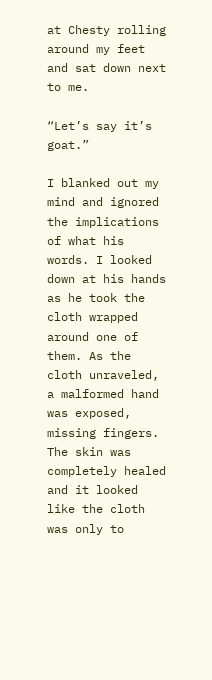at Chesty rolling around my feet and sat down next to me.

“Let’s say it’s goat.”

I blanked out my mind and ignored the implications of what his words. I looked down at his hands as he took the cloth wrapped around one of them. As the cloth unraveled, a malformed hand was exposed, missing fingers. The skin was completely healed and it looked like the cloth was only to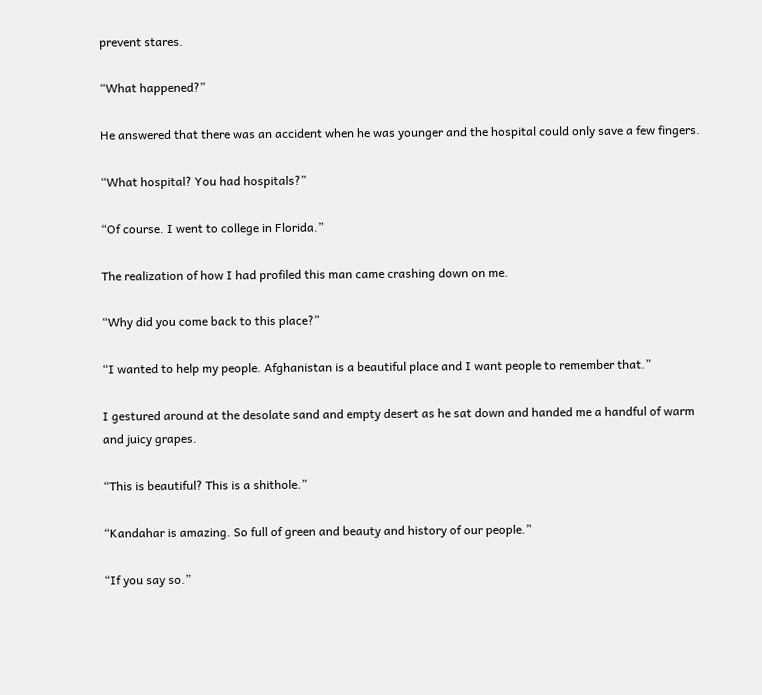prevent stares.

“What happened?”

He answered that there was an accident when he was younger and the hospital could only save a few fingers.

“What hospital? You had hospitals?”

“Of course. I went to college in Florida.”

The realization of how I had profiled this man came crashing down on me.

“Why did you come back to this place?”

“I wanted to help my people. Afghanistan is a beautiful place and I want people to remember that.”

I gestured around at the desolate sand and empty desert as he sat down and handed me a handful of warm and juicy grapes.

“This is beautiful? This is a shithole.”

“Kandahar is amazing. So full of green and beauty and history of our people.”

“If you say so.”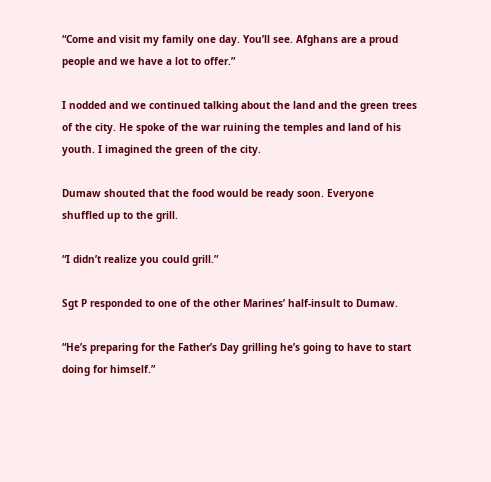“Come and visit my family one day. You’ll see. Afghans are a proud people and we have a lot to offer.”

I nodded and we continued talking about the land and the green trees of the city. He spoke of the war ruining the temples and land of his youth. I imagined the green of the city.

Dumaw shouted that the food would be ready soon. Everyone shuffled up to the grill.

“I didn’t realize you could grill.”

Sgt P responded to one of the other Marines’ half-insult to Dumaw.

“He’s preparing for the Father’s Day grilling he’s going to have to start doing for himself.”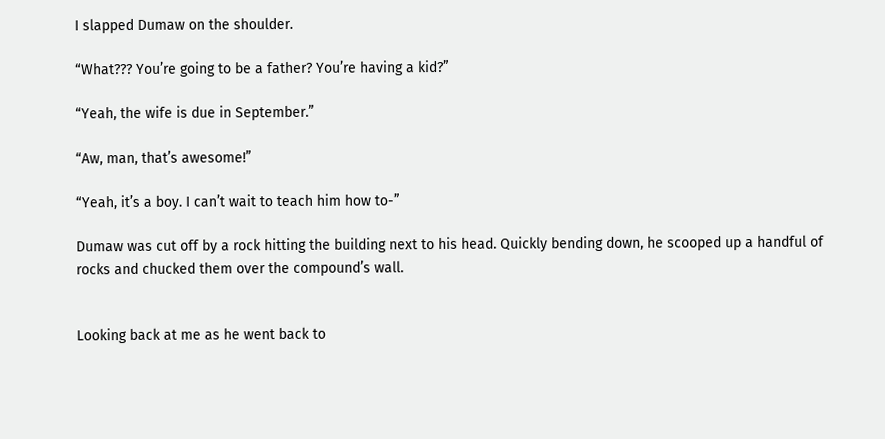I slapped Dumaw on the shoulder.

“What??? You’re going to be a father? You’re having a kid?”

“Yeah, the wife is due in September.”

“Aw, man, that’s awesome!”

“Yeah, it’s a boy. I can’t wait to teach him how to-”

Dumaw was cut off by a rock hitting the building next to his head. Quickly bending down, he scooped up a handful of rocks and chucked them over the compound’s wall.


Looking back at me as he went back to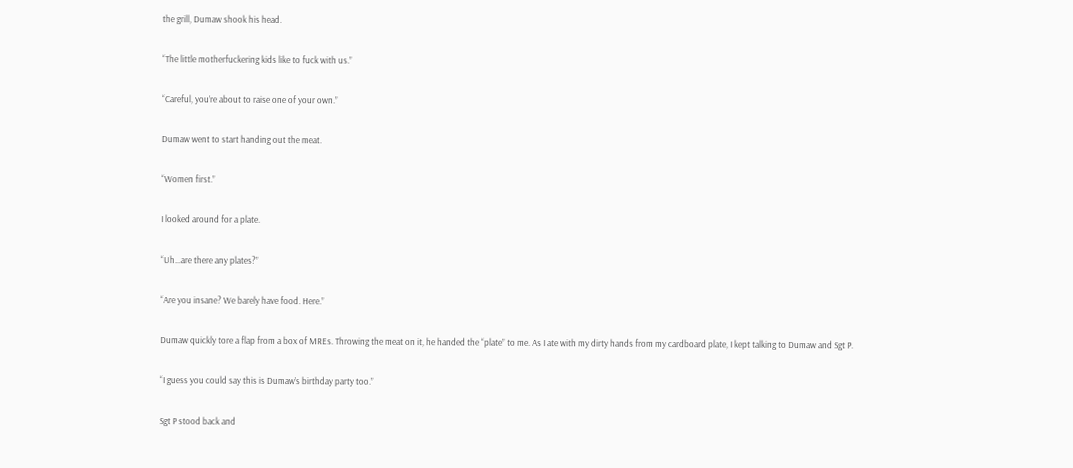the grill, Dumaw shook his head.

“The little motherfuckering kids like to fuck with us.”

“Careful, you’re about to raise one of your own.”

Dumaw went to start handing out the meat.

“Women first.”

I looked around for a plate.

“Uh…are there any plates?”

“Are you insane? We barely have food. Here.”

Dumaw quickly tore a flap from a box of MREs. Throwing the meat on it, he handed the “plate” to me. As I ate with my dirty hands from my cardboard plate, I kept talking to Dumaw and Sgt P.

“I guess you could say this is Dumaw’s birthday party too.”

Sgt P stood back and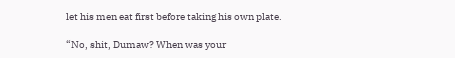let his men eat first before taking his own plate.

“No, shit, Dumaw? When was your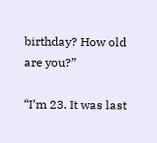birthday? How old are you?”

“I’m 23. It was last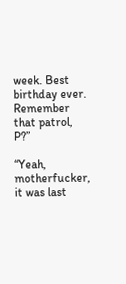week. Best birthday ever. Remember that patrol, P?”

“Yeah, motherfucker, it was last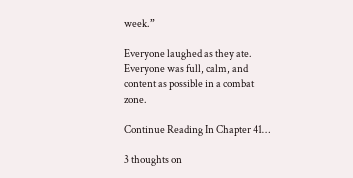week.”

Everyone laughed as they ate. Everyone was full, calm, and content as possible in a combat zone.

Continue Reading In Chapter 41…

3 thoughts on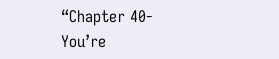“Chapter 40- You’re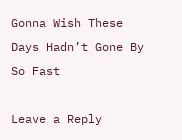Gonna Wish These Days Hadn’t Gone By So Fast

Leave a Reply